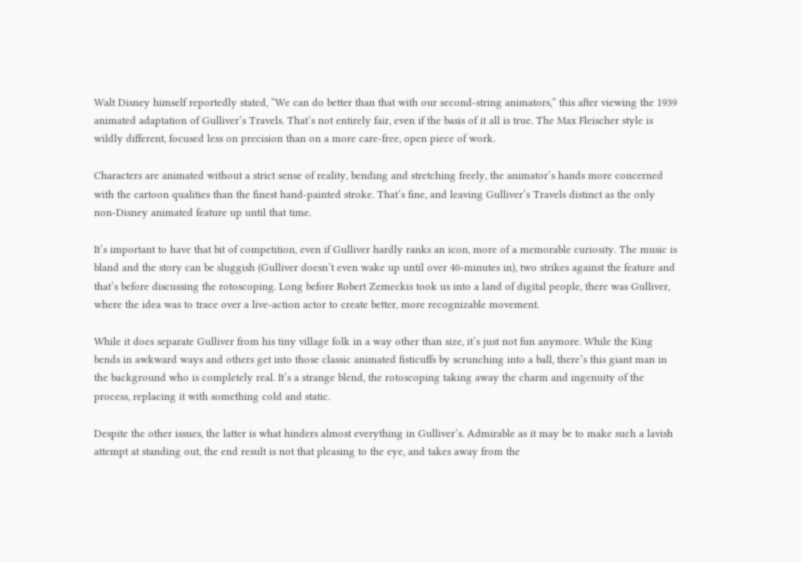Walt Disney himself reportedly stated, “We can do better than that with our second-string animators,” this after viewing the 1939 animated adaptation of Gulliver’s Travels. That’s not entirely fair, even if the basis of it all is true. The Max Fleischer style is wildly different, focused less on precision than on a more care-free, open piece of work.

Characters are animated without a strict sense of reality, bending and stretching freely, the animator’s hands more concerned with the cartoon qualities than the finest hand-painted stroke. That’s fine, and leaving Gulliver’s Travels distinct as the only non-Disney animated feature up until that time.

It’s important to have that bit of competition, even if Gulliver hardly ranks an icon, more of a memorable curiosity. The music is bland and the story can be sluggish (Gulliver doesn’t even wake up until over 40-minutes in), two strikes against the feature and that’s before discussing the rotoscoping. Long before Robert Zemeckis took us into a land of digital people, there was Gulliver, where the idea was to trace over a live-action actor to create better, more recognizable movement.

While it does separate Gulliver from his tiny village folk in a way other than size, it’s just not fun anymore. While the King bends in awkward ways and others get into those classic animated fisticuffs by scrunching into a ball, there’s this giant man in the background who is completely real. It’s a strange blend, the rotoscoping taking away the charm and ingenuity of the process, replacing it with something cold and static.

Despite the other issues, the latter is what hinders almost everything in Gulliver’s. Admirable as it may be to make such a lavish attempt at standing out, the end result is not that pleasing to the eye, and takes away from the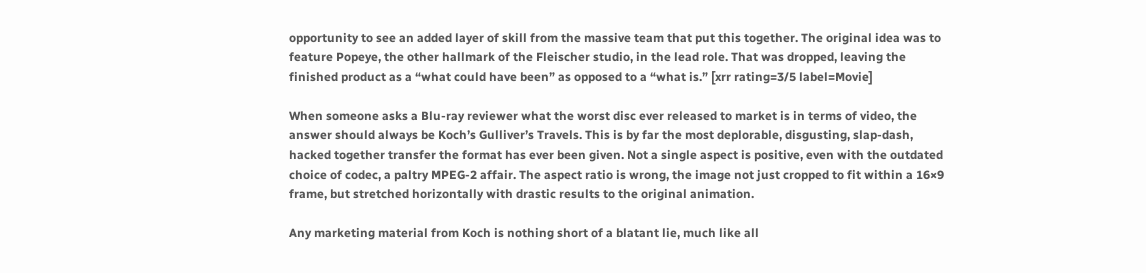opportunity to see an added layer of skill from the massive team that put this together. The original idea was to feature Popeye, the other hallmark of the Fleischer studio, in the lead role. That was dropped, leaving the finished product as a “what could have been” as opposed to a “what is.” [xrr rating=3/5 label=Movie]

When someone asks a Blu-ray reviewer what the worst disc ever released to market is in terms of video, the answer should always be Koch’s Gulliver’s Travels. This is by far the most deplorable, disgusting, slap-dash, hacked together transfer the format has ever been given. Not a single aspect is positive, even with the outdated choice of codec, a paltry MPEG-2 affair. The aspect ratio is wrong, the image not just cropped to fit within a 16×9 frame, but stretched horizontally with drastic results to the original animation.

Any marketing material from Koch is nothing short of a blatant lie, much like all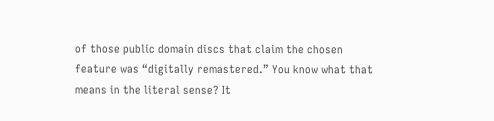of those public domain discs that claim the chosen feature was “digitally remastered.” You know what that means in the literal sense? It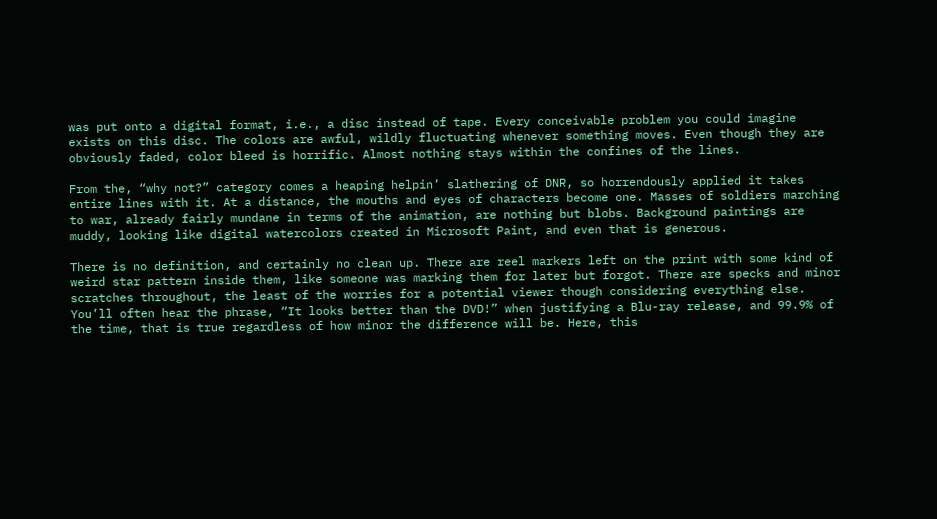was put onto a digital format, i.e., a disc instead of tape. Every conceivable problem you could imagine exists on this disc. The colors are awful, wildly fluctuating whenever something moves. Even though they are obviously faded, color bleed is horrific. Almost nothing stays within the confines of the lines.

From the, “why not?” category comes a heaping helpin’ slathering of DNR, so horrendously applied it takes entire lines with it. At a distance, the mouths and eyes of characters become one. Masses of soldiers marching to war, already fairly mundane in terms of the animation, are nothing but blobs. Background paintings are muddy, looking like digital watercolors created in Microsoft Paint, and even that is generous.

There is no definition, and certainly no clean up. There are reel markers left on the print with some kind of weird star pattern inside them, like someone was marking them for later but forgot. There are specks and minor scratches throughout, the least of the worries for a potential viewer though considering everything else. You’ll often hear the phrase, “It looks better than the DVD!” when justifying a Blu-ray release, and 99.9% of the time, that is true regardless of how minor the difference will be. Here, this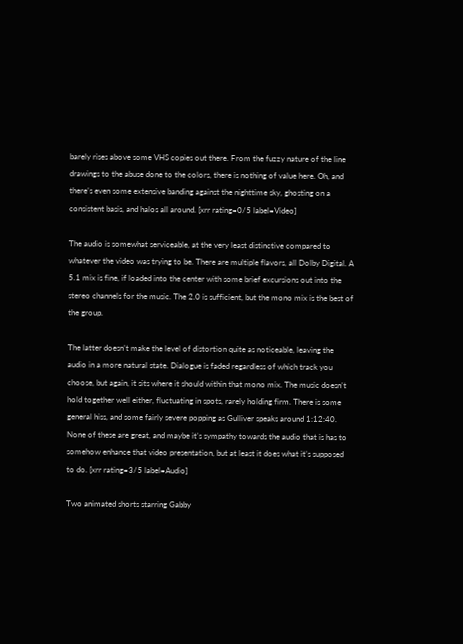barely rises above some VHS copies out there. From the fuzzy nature of the line drawings to the abuse done to the colors, there is nothing of value here. Oh, and there’s even some extensive banding against the nighttime sky, ghosting on a consistent basis, and halos all around. [xrr rating=0/5 label=Video]

The audio is somewhat serviceable, at the very least distinctive compared to whatever the video was trying to be. There are multiple flavors, all Dolby Digital. A 5.1 mix is fine, if loaded into the center with some brief excursions out into the stereo channels for the music. The 2.0 is sufficient, but the mono mix is the best of the group.

The latter doesn’t make the level of distortion quite as noticeable, leaving the audio in a more natural state. Dialogue is faded regardless of which track you choose, but again, it sits where it should within that mono mix. The music doesn’t hold together well either, fluctuating in spots, rarely holding firm. There is some general hiss, and some fairly severe popping as Gulliver speaks around 1:12:40. None of these are great, and maybe it’s sympathy towards the audio that is has to somehow enhance that video presentation, but at least it does what it’s supposed to do. [xrr rating=3/5 label=Audio]

Two animated shorts starring Gabby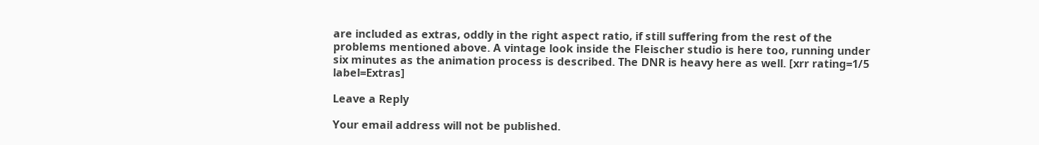are included as extras, oddly in the right aspect ratio, if still suffering from the rest of the problems mentioned above. A vintage look inside the Fleischer studio is here too, running under six minutes as the animation process is described. The DNR is heavy here as well. [xrr rating=1/5 label=Extras]

Leave a Reply

Your email address will not be published.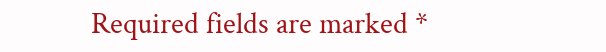Required fields are marked *